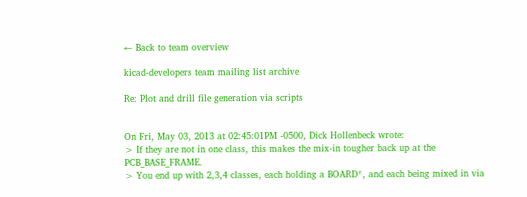← Back to team overview

kicad-developers team mailing list archive

Re: Plot and drill file generation via scripts


On Fri, May 03, 2013 at 02:45:01PM -0500, Dick Hollenbeck wrote:
> If they are not in one class, this makes the mix-in tougher back up at the PCB_BASE_FRAME.
> You end up with 2,3,4 classes, each holding a BOARD*, and each being mixed in via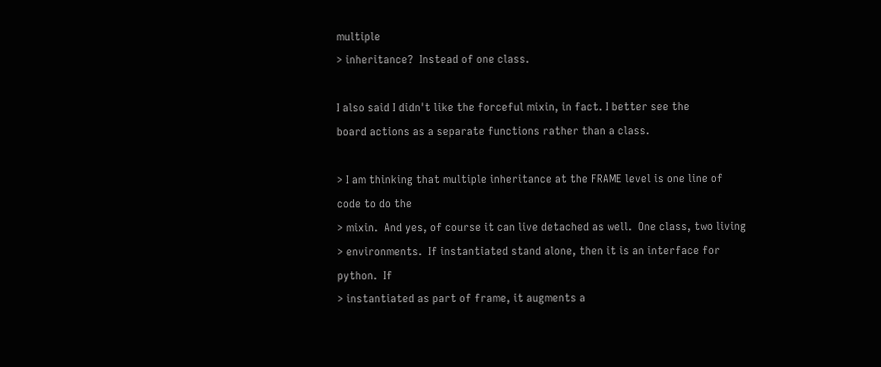multiple
> inheritance?  Instead of one class.

I also said I didn't like the forceful mixin, in fact. I better see the
board actions as a separate functions rather than a class.

> I am thinking that multiple inheritance at the FRAME level is one line of code to do the
> mixin.  And yes, of course it can live detached as well.  One class, two living
> environments.  If instantiated stand alone, then it is an interface for python.  If
> instantiated as part of frame, it augments a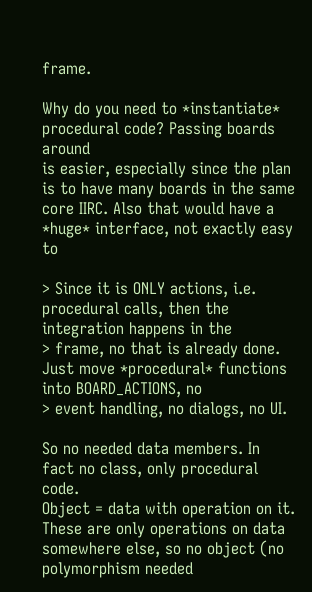frame.

Why do you need to *instantiate* procedural code? Passing boards around
is easier, especially since the plan is to have many boards in the same
core IIRC. Also that would have a *huge* interface, not exactly easy to

> Since it is ONLY actions, i.e. procedural calls, then the integration happens in the
> frame, no that is already done.  Just move *procedural* functions into BOARD_ACTIONS, no
> event handling, no dialogs, no UI.

So no needed data members. In fact no class, only procedural code.
Object = data with operation on it. These are only operations on data
somewhere else, so no object (no polymorphism needed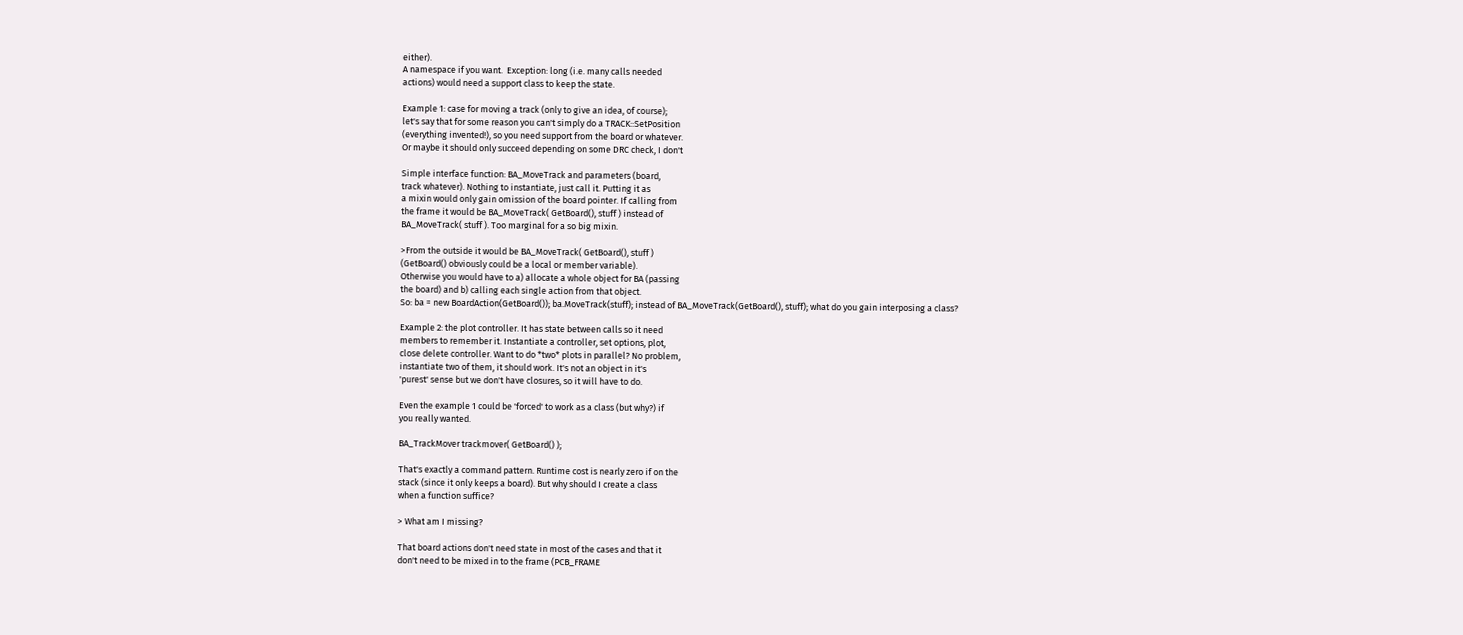either).
A namespace if you want.  Exception: long (i.e. many calls needed
actions) would need a support class to keep the state.

Example 1: case for moving a track (only to give an idea, of course);
let's say that for some reason you can't simply do a TRACK::SetPosition
(everything invented!), so you need support from the board or whatever.
Or maybe it should only succeed depending on some DRC check, I don't

Simple interface function: BA_MoveTrack and parameters (board,
track whatever). Nothing to instantiate, just call it. Putting it as
a mixin would only gain omission of the board pointer. If calling from
the frame it would be BA_MoveTrack( GetBoard(), stuff ) instead of
BA_MoveTrack( stuff ). Too marginal for a so big mixin.

>From the outside it would be BA_MoveTrack( GetBoard(), stuff )
(GetBoard() obviously could be a local or member variable).
Otherwise you would have to a) allocate a whole object for BA (passing
the board) and b) calling each single action from that object.
So: ba = new BoardAction(GetBoard()); ba.MoveTrack(stuff); instead of BA_MoveTrack(GetBoard(), stuff); what do you gain interposing a class?

Example 2: the plot controller. It has state between calls so it need
members to remember it. Instantiate a controller, set options, plot,
close delete controller. Want to do *two* plots in parallel? No problem,
instantiate two of them, it should work. It's not an object in it's
'purest' sense but we don't have closures, so it will have to do.

Even the example 1 could be 'forced' to work as a class (but why?) if
you really wanted.

BA_TrackMover trackmover( GetBoard() );

That's exactly a command pattern. Runtime cost is nearly zero if on the
stack (since it only keeps a board). But why should I create a class
when a function suffice?

> What am I missing?

That board actions don't need state in most of the cases and that it
don't need to be mixed in to the frame (PCB_FRAME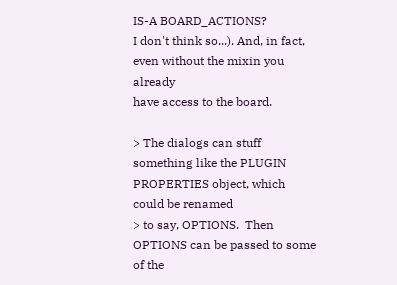IS-A BOARD_ACTIONS?
I don't think so...). And, in fact, even without the mixin you already
have access to the board.

> The dialogs can stuff something like the PLUGIN PROPERTIES object, which could be renamed
> to say, OPTIONS.  Then OPTIONS can be passed to some of the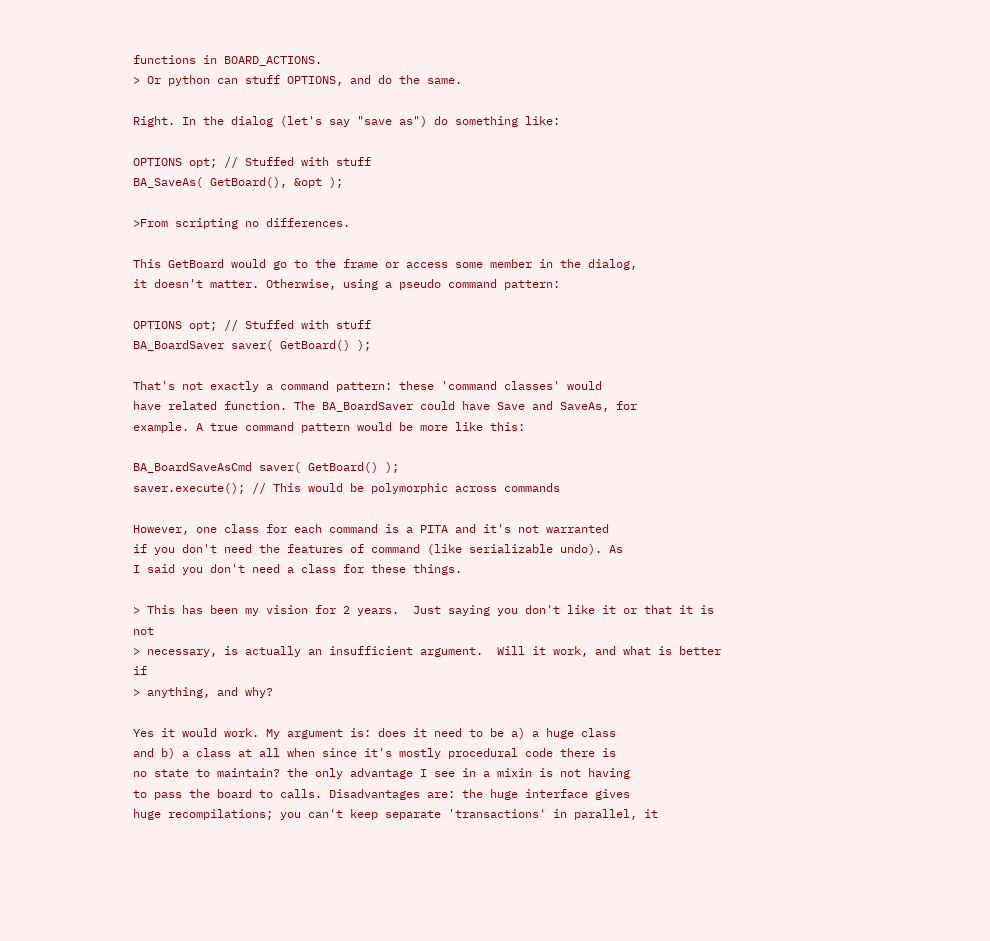functions in BOARD_ACTIONS.
> Or python can stuff OPTIONS, and do the same.

Right. In the dialog (let's say "save as") do something like:

OPTIONS opt; // Stuffed with stuff
BA_SaveAs( GetBoard(), &opt );

>From scripting no differences.

This GetBoard would go to the frame or access some member in the dialog,
it doesn't matter. Otherwise, using a pseudo command pattern:

OPTIONS opt; // Stuffed with stuff
BA_BoardSaver saver( GetBoard() );

That's not exactly a command pattern: these 'command classes' would
have related function. The BA_BoardSaver could have Save and SaveAs, for
example. A true command pattern would be more like this:

BA_BoardSaveAsCmd saver( GetBoard() );
saver.execute(); // This would be polymorphic across commands

However, one class for each command is a PITA and it's not warranted
if you don't need the features of command (like serializable undo). As
I said you don't need a class for these things.

> This has been my vision for 2 years.  Just saying you don't like it or that it is not
> necessary, is actually an insufficient argument.  Will it work, and what is better if
> anything, and why?

Yes it would work. My argument is: does it need to be a) a huge class
and b) a class at all when since it's mostly procedural code there is
no state to maintain? the only advantage I see in a mixin is not having
to pass the board to calls. Disadvantages are: the huge interface gives
huge recompilations; you can't keep separate 'transactions' in parallel, it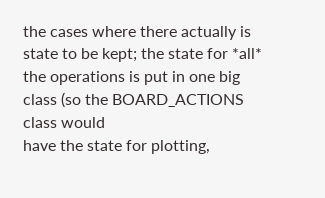the cases where there actually is state to be kept; the state for *all*
the operations is put in one big class (so the BOARD_ACTIONS class would
have the state for plotting,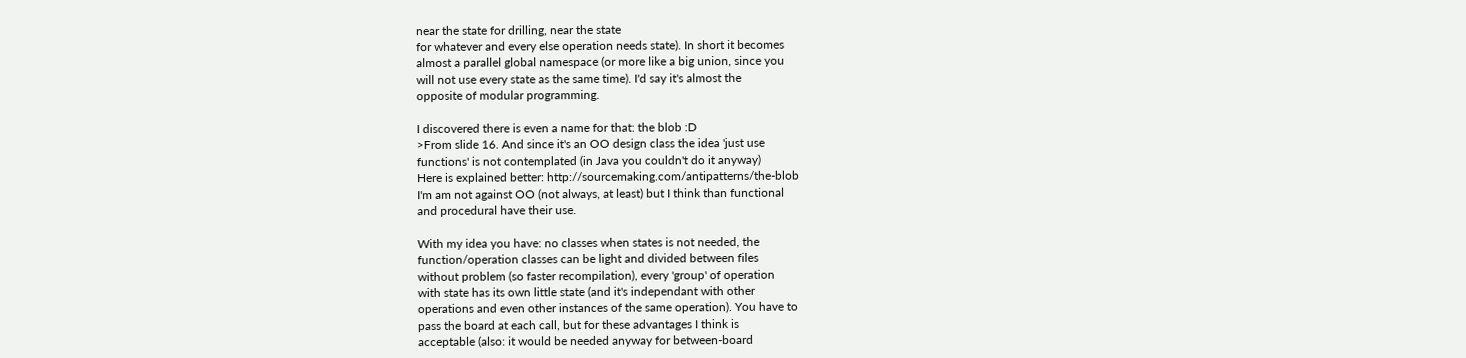near the state for drilling, near the state
for whatever and every else operation needs state). In short it becomes
almost a parallel global namespace (or more like a big union, since you
will not use every state as the same time). I'd say it's almost the
opposite of modular programming.

I discovered there is even a name for that: the blob :D
>From slide 16. And since it's an OO design class the idea 'just use
functions' is not contemplated (in Java you couldn't do it anyway)
Here is explained better: http://sourcemaking.com/antipatterns/the-blob
I'm am not against OO (not always, at least) but I think than functional
and procedural have their use.

With my idea you have: no classes when states is not needed, the
function/operation classes can be light and divided between files
without problem (so faster recompilation), every 'group' of operation
with state has its own little state (and it's independant with other
operations and even other instances of the same operation). You have to
pass the board at each call, but for these advantages I think is
acceptable (also: it would be needed anyway for between-board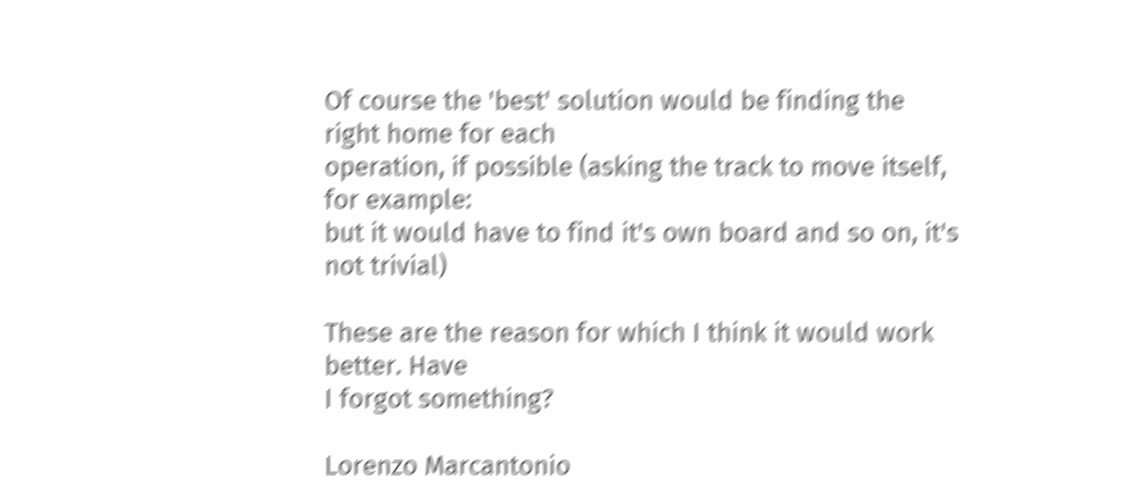Of course the 'best' solution would be finding the right home for each
operation, if possible (asking the track to move itself, for example:
but it would have to find it's own board and so on, it's not trivial)

These are the reason for which I think it would work better. Have
I forgot something?

Lorenzo Marcantonio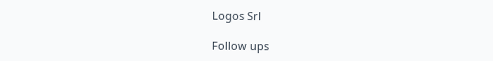Logos Srl

Follow ups